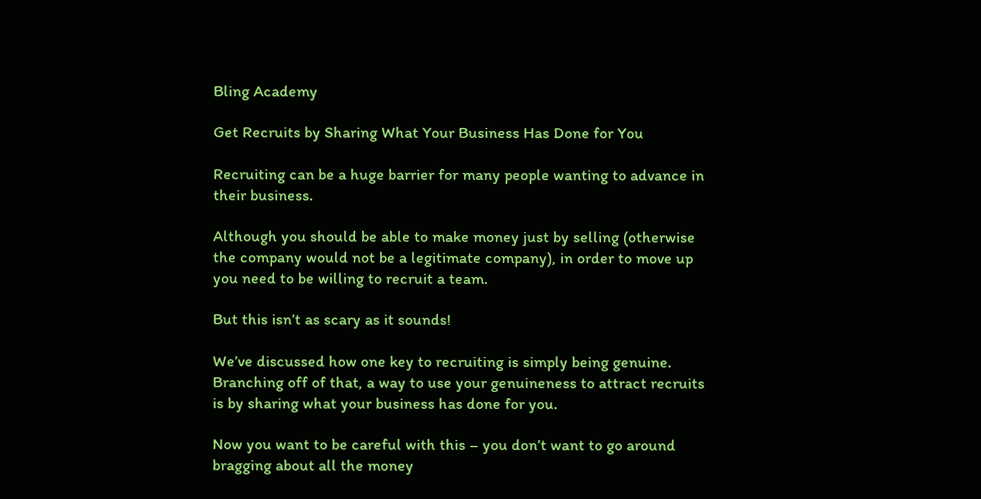Bling Academy

Get Recruits by Sharing What Your Business Has Done for You

Recruiting can be a huge barrier for many people wanting to advance in their business.

Although you should be able to make money just by selling (otherwise the company would not be a legitimate company), in order to move up you need to be willing to recruit a team.

But this isn’t as scary as it sounds!

We’ve discussed how one key to recruiting is simply being genuine. Branching off of that, a way to use your genuineness to attract recruits is by sharing what your business has done for you.

Now you want to be careful with this – you don’t want to go around bragging about all the money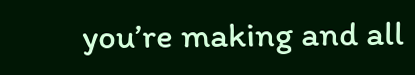you’re making and all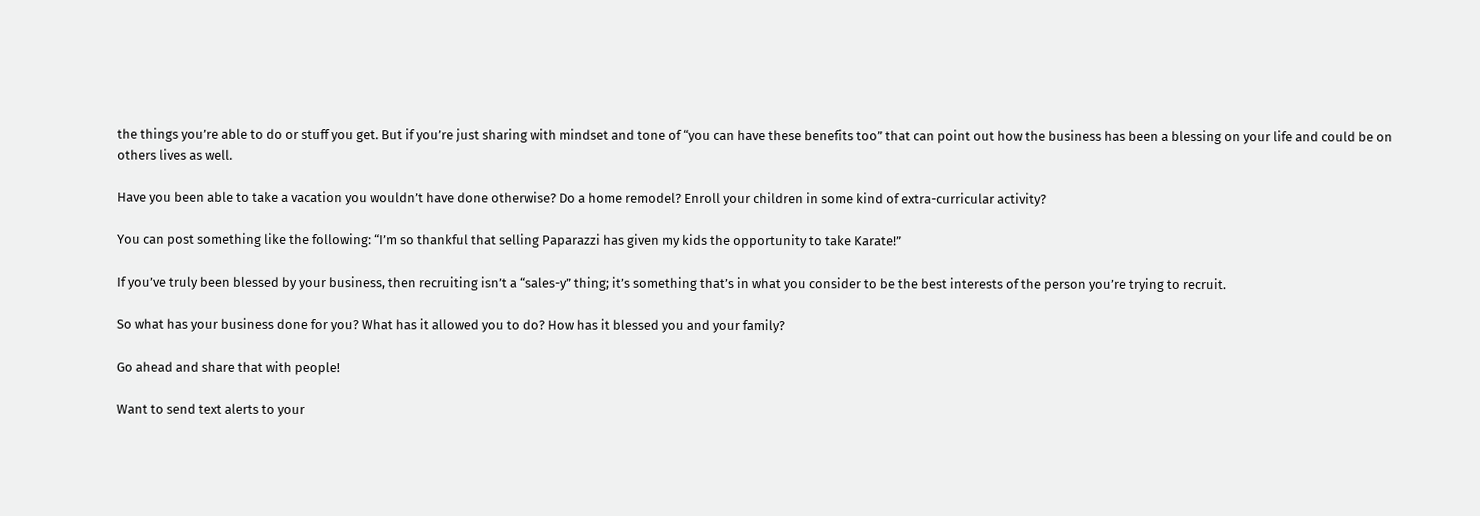the things you’re able to do or stuff you get. But if you’re just sharing with mindset and tone of “you can have these benefits too” that can point out how the business has been a blessing on your life and could be on others lives as well.

Have you been able to take a vacation you wouldn’t have done otherwise? Do a home remodel? Enroll your children in some kind of extra-curricular activity?

You can post something like the following: “I’m so thankful that selling Paparazzi has given my kids the opportunity to take Karate!”

If you’ve truly been blessed by your business, then recruiting isn’t a “sales-y” thing; it’s something that’s in what you consider to be the best interests of the person you’re trying to recruit.

So what has your business done for you? What has it allowed you to do? How has it blessed you and your family?

Go ahead and share that with people!

Want to send text alerts to your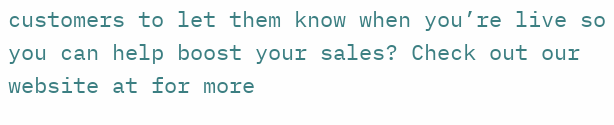customers to let them know when you’re live so you can help boost your sales? Check out our website at for more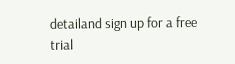detailand sign up for a free trial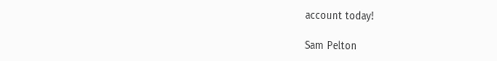account today!

Sam Pelton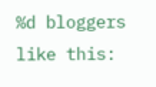%d bloggers like this: